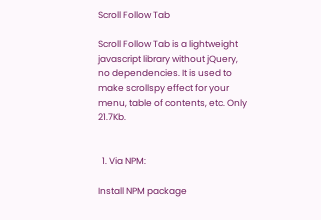Scroll Follow Tab

Scroll Follow Tab is a lightweight javascript library without jQuery, no dependencies. It is used to make scrollspy effect for your menu, table of contents, etc. Only 21.7Kb.


  1. Via NPM:

Install NPM package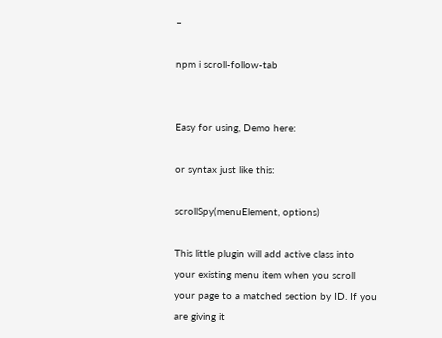–

npm i scroll-follow-tab


Easy for using, Demo here:

or syntax just like this:

scrollSpy(menuElement, options)

This little plugin will add active class into your existing menu item when you scroll your page to a matched section by ID. If you are giving it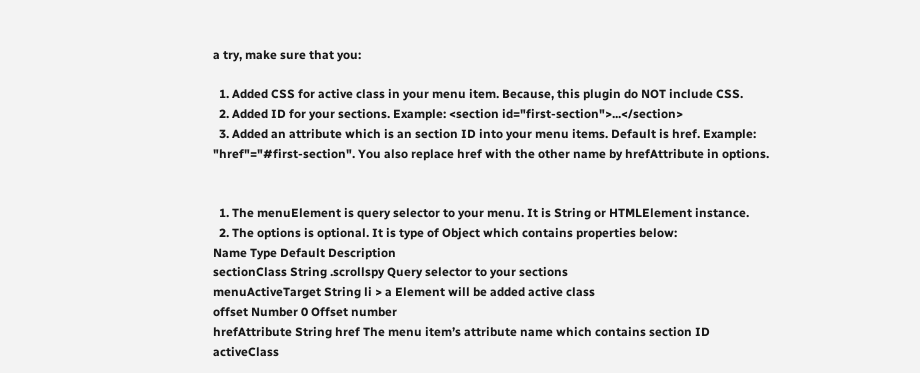a try, make sure that you:

  1. Added CSS for active class in your menu item. Because, this plugin do NOT include CSS.
  2. Added ID for your sections. Example: <section id="first-section">...</section>
  3. Added an attribute which is an section ID into your menu items. Default is href. Example: "href"="#first-section". You also replace href with the other name by hrefAttribute in options.


  1. The menuElement is query selector to your menu. It is String or HTMLElement instance.
  2. The options is optional. It is type of Object which contains properties below:
Name Type Default Description
sectionClass String .scrollspy Query selector to your sections
menuActiveTarget String li > a Element will be added active class
offset Number 0 Offset number
hrefAttribute String href The menu item’s attribute name which contains section ID
activeClass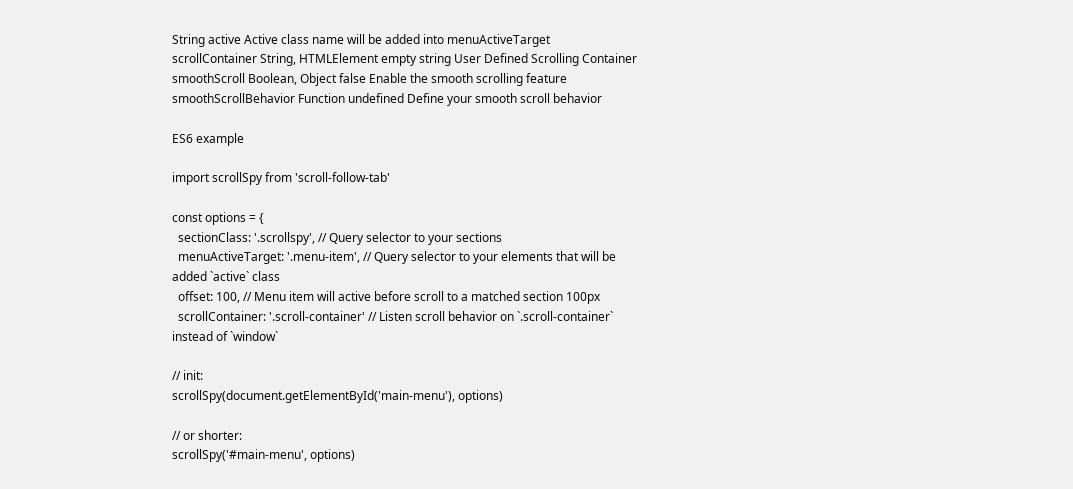String active Active class name will be added into menuActiveTarget
scrollContainer String, HTMLElement empty string User Defined Scrolling Container
smoothScroll Boolean, Object false Enable the smooth scrolling feature
smoothScrollBehavior Function undefined Define your smooth scroll behavior

ES6 example

import scrollSpy from 'scroll-follow-tab'

const options = {
  sectionClass: '.scrollspy', // Query selector to your sections
  menuActiveTarget: '.menu-item', // Query selector to your elements that will be added `active` class
  offset: 100, // Menu item will active before scroll to a matched section 100px
  scrollContainer: '.scroll-container' // Listen scroll behavior on `.scroll-container` instead of `window`

// init:
scrollSpy(document.getElementById('main-menu'), options)

// or shorter:
scrollSpy('#main-menu', options)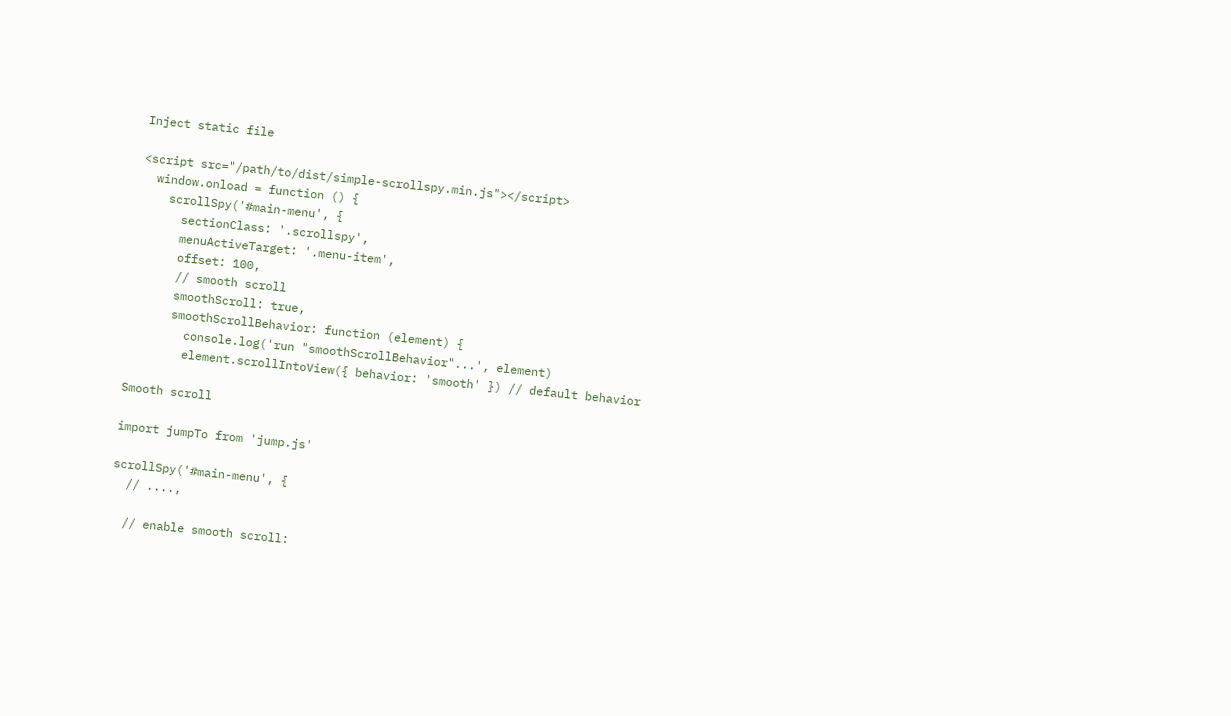Inject static file

<script src="/path/to/dist/simple-scrollspy.min.js"></script>
  window.onload = function () {
    scrollSpy('#main-menu', {
      sectionClass: '.scrollspy',
      menuActiveTarget: '.menu-item',
      offset: 100,
      // smooth scroll
      smoothScroll: true,
      smoothScrollBehavior: function (element) {
        console.log('run "smoothScrollBehavior"...', element)
        element.scrollIntoView({ behavior: 'smooth' }) // default behavior

Smooth scroll

import jumpTo from 'jump.js'

scrollSpy('#main-menu', {
  // ....,

  // enable smooth scroll: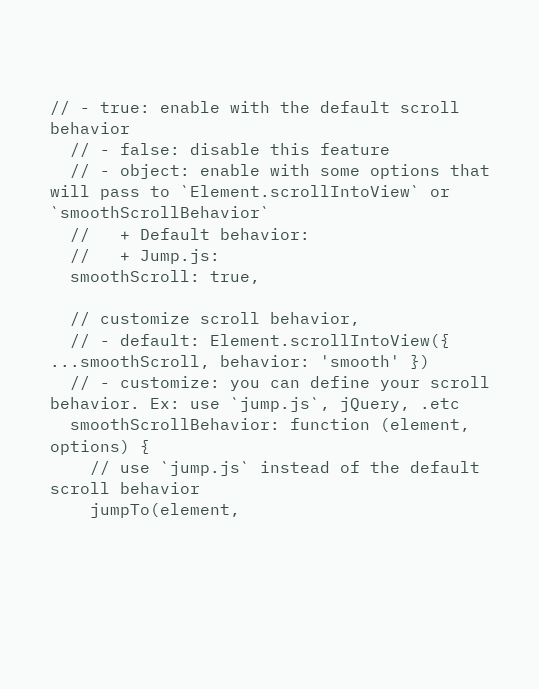// - true: enable with the default scroll behavior
  // - false: disable this feature
  // - object: enable with some options that will pass to `Element.scrollIntoView` or `smoothScrollBehavior`
  //   + Default behavior:
  //   + Jump.js:
  smoothScroll: true,

  // customize scroll behavior,
  // - default: Element.scrollIntoView({ ...smoothScroll, behavior: 'smooth' })
  // - customize: you can define your scroll behavior. Ex: use `jump.js`, jQuery, .etc
  smoothScrollBehavior: function (element, options) {
    // use `jump.js` instead of the default scroll behavior
    jumpTo(element,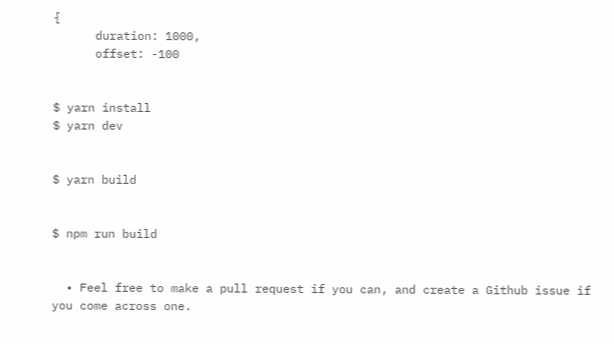{
      duration: 1000,
      offset: -100


$ yarn install
$ yarn dev


$ yarn build


$ npm run build


  • Feel free to make a pull request if you can, and create a Github issue if you come across one.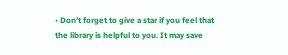• Don’t forget to give a star if you feel that the library is helpful to you. It may save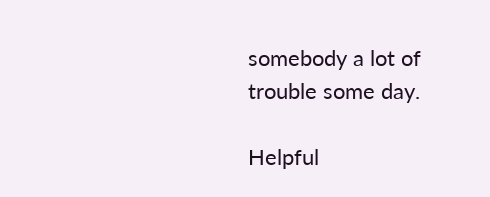somebody a lot of trouble some day.

Helpful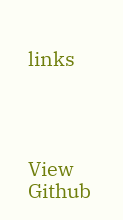links




View Github